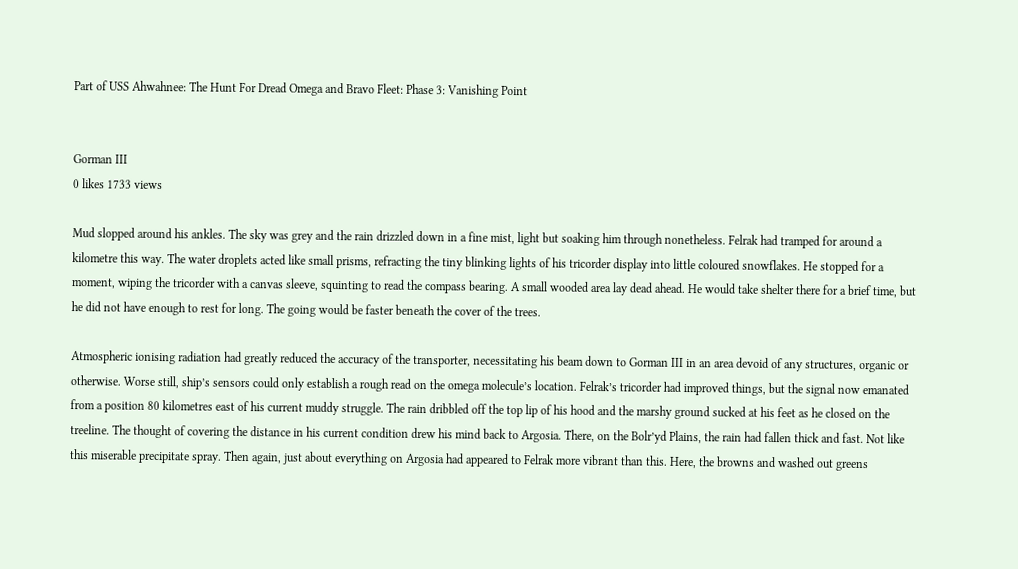Part of USS Ahwahnee: The Hunt For Dread Omega and Bravo Fleet: Phase 3: Vanishing Point


Gorman III
0 likes 1733 views

Mud slopped around his ankles. The sky was grey and the rain drizzled down in a fine mist, light but soaking him through nonetheless. Felrak had tramped for around a kilometre this way. The water droplets acted like small prisms, refracting the tiny blinking lights of his tricorder display into little coloured snowflakes. He stopped for a moment, wiping the tricorder with a canvas sleeve, squinting to read the compass bearing. A small wooded area lay dead ahead. He would take shelter there for a brief time, but he did not have enough to rest for long. The going would be faster beneath the cover of the trees.

Atmospheric ionising radiation had greatly reduced the accuracy of the transporter, necessitating his beam down to Gorman III in an area devoid of any structures, organic or otherwise. Worse still, ship’s sensors could only establish a rough read on the omega molecule’s location. Felrak’s tricorder had improved things, but the signal now emanated from a position 80 kilometres east of his current muddy struggle. The rain dribbled off the top lip of his hood and the marshy ground sucked at his feet as he closed on the treeline. The thought of covering the distance in his current condition drew his mind back to Argosia. There, on the Bolr’yd Plains, the rain had fallen thick and fast. Not like this miserable precipitate spray. Then again, just about everything on Argosia had appeared to Felrak more vibrant than this. Here, the browns and washed out greens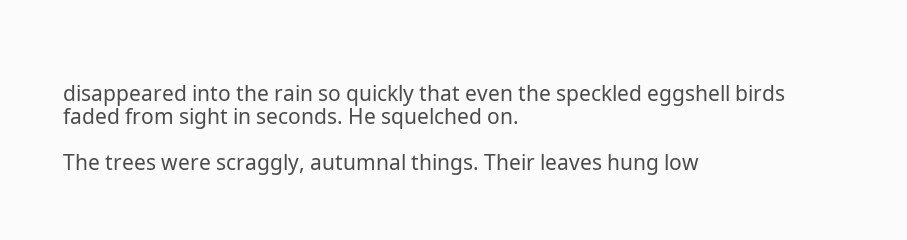disappeared into the rain so quickly that even the speckled eggshell birds faded from sight in seconds. He squelched on.

The trees were scraggly, autumnal things. Their leaves hung low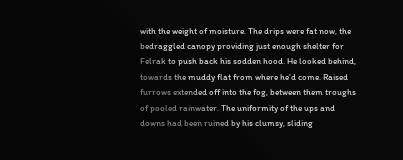with the weight of moisture. The drips were fat now, the bedraggled canopy providing just enough shelter for Felrak to push back his sodden hood. He looked behind, towards the muddy flat from where he’d come. Raised furrows extended off into the fog, between them troughs of pooled rainwater. The uniformity of the ups and downs had been ruined by his clumsy, sliding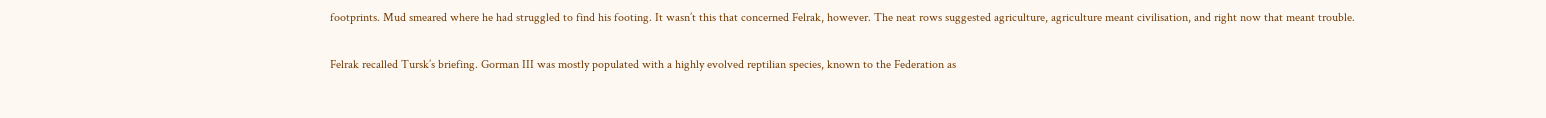footprints. Mud smeared where he had struggled to find his footing. It wasn’t this that concerned Felrak, however. The neat rows suggested agriculture, agriculture meant civilisation, and right now that meant trouble.

Felrak recalled Tursk’s briefing. Gorman III was mostly populated with a highly evolved reptilian species, known to the Federation as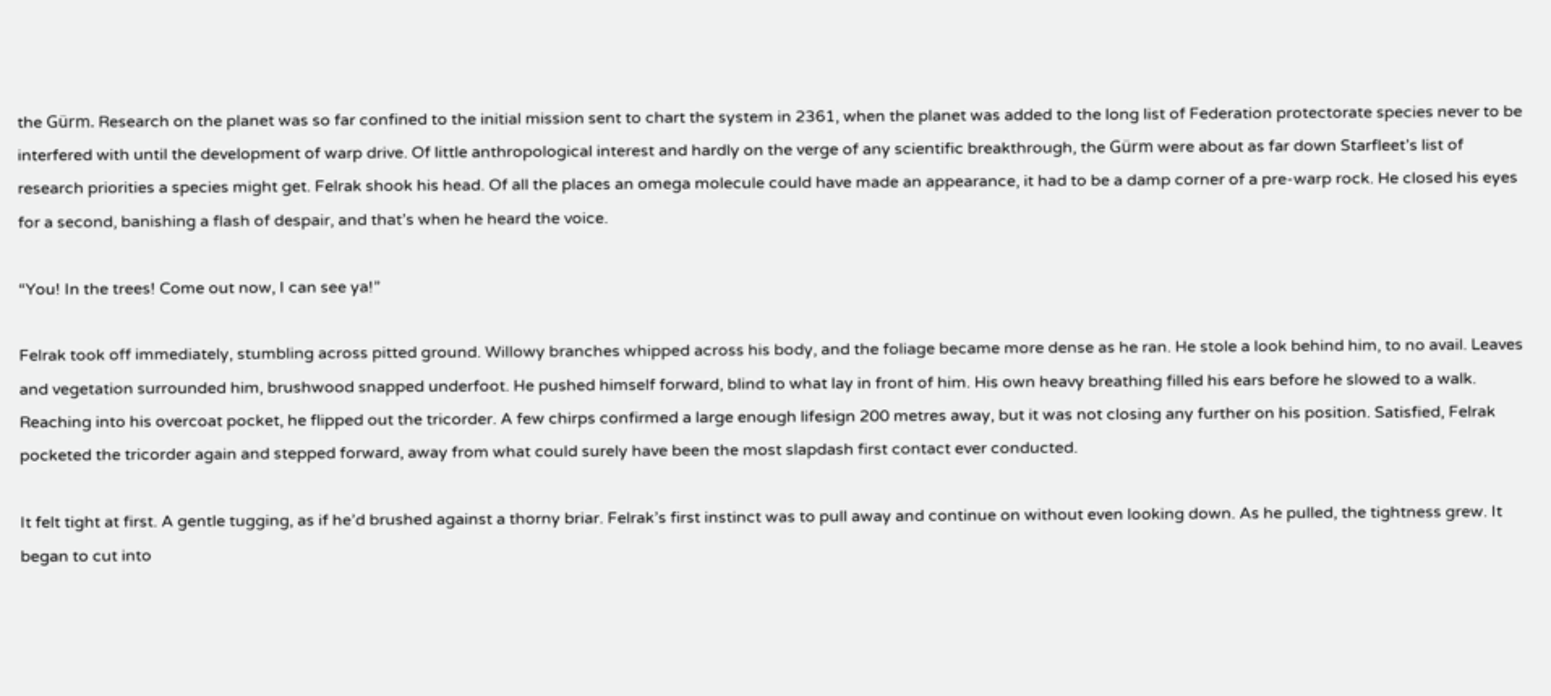the Gürm. Research on the planet was so far confined to the initial mission sent to chart the system in 2361, when the planet was added to the long list of Federation protectorate species never to be interfered with until the development of warp drive. Of little anthropological interest and hardly on the verge of any scientific breakthrough, the Gürm were about as far down Starfleet’s list of research priorities a species might get. Felrak shook his head. Of all the places an omega molecule could have made an appearance, it had to be a damp corner of a pre-warp rock. He closed his eyes for a second, banishing a flash of despair, and that’s when he heard the voice.

“You! In the trees! Come out now, I can see ya!”

Felrak took off immediately, stumbling across pitted ground. Willowy branches whipped across his body, and the foliage became more dense as he ran. He stole a look behind him, to no avail. Leaves and vegetation surrounded him, brushwood snapped underfoot. He pushed himself forward, blind to what lay in front of him. His own heavy breathing filled his ears before he slowed to a walk. Reaching into his overcoat pocket, he flipped out the tricorder. A few chirps confirmed a large enough lifesign 200 metres away, but it was not closing any further on his position. Satisfied, Felrak pocketed the tricorder again and stepped forward, away from what could surely have been the most slapdash first contact ever conducted.

It felt tight at first. A gentle tugging, as if he’d brushed against a thorny briar. Felrak’s first instinct was to pull away and continue on without even looking down. As he pulled, the tightness grew. It began to cut into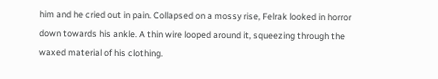him and he cried out in pain. Collapsed on a mossy rise, Felrak looked in horror down towards his ankle. A thin wire looped around it, squeezing through the waxed material of his clothing.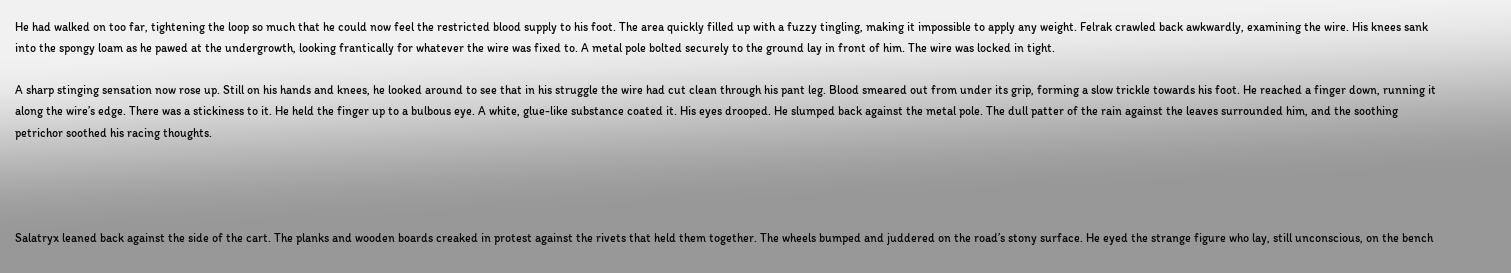He had walked on too far, tightening the loop so much that he could now feel the restricted blood supply to his foot. The area quickly filled up with a fuzzy tingling, making it impossible to apply any weight. Felrak crawled back awkwardly, examining the wire. His knees sank into the spongy loam as he pawed at the undergrowth, looking frantically for whatever the wire was fixed to. A metal pole bolted securely to the ground lay in front of him. The wire was locked in tight.

A sharp stinging sensation now rose up. Still on his hands and knees, he looked around to see that in his struggle the wire had cut clean through his pant leg. Blood smeared out from under its grip, forming a slow trickle towards his foot. He reached a finger down, running it along the wire’s edge. There was a stickiness to it. He held the finger up to a bulbous eye. A white, glue-like substance coated it. His eyes drooped. He slumped back against the metal pole. The dull patter of the rain against the leaves surrounded him, and the soothing petrichor soothed his racing thoughts.




Salatryx leaned back against the side of the cart. The planks and wooden boards creaked in protest against the rivets that held them together. The wheels bumped and juddered on the road’s stony surface. He eyed the strange figure who lay, still unconscious, on the bench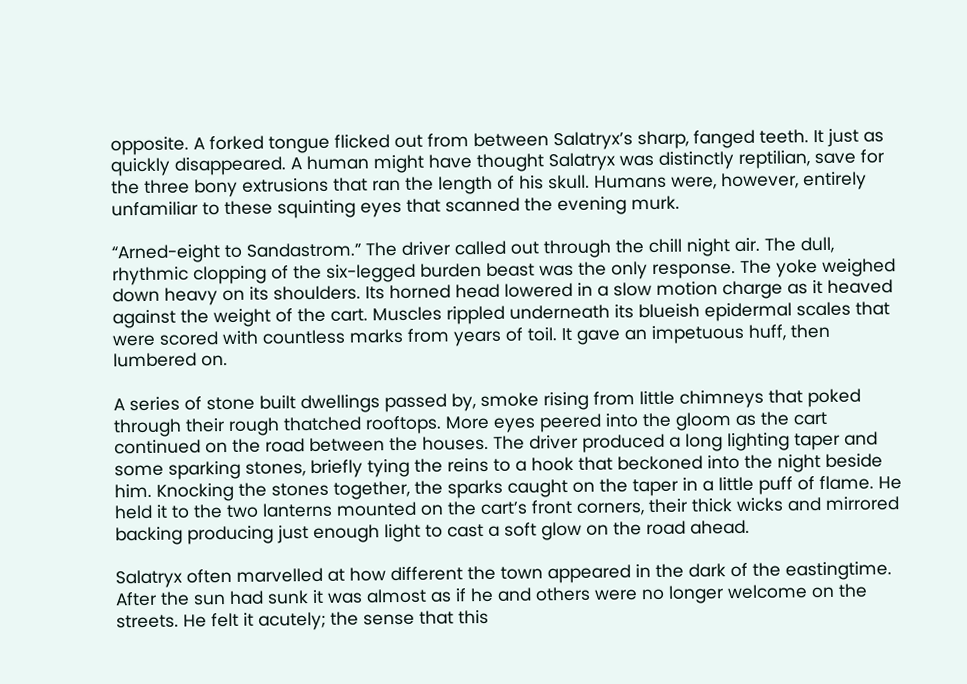opposite. A forked tongue flicked out from between Salatryx’s sharp, fanged teeth. It just as quickly disappeared. A human might have thought Salatryx was distinctly reptilian, save for the three bony extrusions that ran the length of his skull. Humans were, however, entirely unfamiliar to these squinting eyes that scanned the evening murk.

“Arned-eight to Sandastrom.” The driver called out through the chill night air. The dull, rhythmic clopping of the six-legged burden beast was the only response. The yoke weighed down heavy on its shoulders. Its horned head lowered in a slow motion charge as it heaved against the weight of the cart. Muscles rippled underneath its blueish epidermal scales that were scored with countless marks from years of toil. It gave an impetuous huff, then lumbered on.

A series of stone built dwellings passed by, smoke rising from little chimneys that poked through their rough thatched rooftops. More eyes peered into the gloom as the cart continued on the road between the houses. The driver produced a long lighting taper and some sparking stones, briefly tying the reins to a hook that beckoned into the night beside him. Knocking the stones together, the sparks caught on the taper in a little puff of flame. He held it to the two lanterns mounted on the cart’s front corners, their thick wicks and mirrored backing producing just enough light to cast a soft glow on the road ahead.

Salatryx often marvelled at how different the town appeared in the dark of the eastingtime. After the sun had sunk it was almost as if he and others were no longer welcome on the streets. He felt it acutely; the sense that this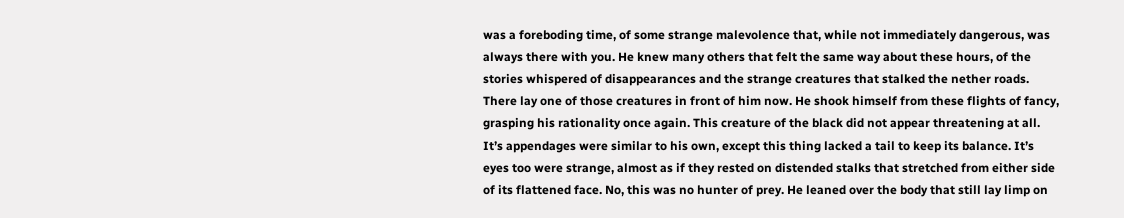was a foreboding time, of some strange malevolence that, while not immediately dangerous, was always there with you. He knew many others that felt the same way about these hours, of the stories whispered of disappearances and the strange creatures that stalked the nether roads. There lay one of those creatures in front of him now. He shook himself from these flights of fancy, grasping his rationality once again. This creature of the black did not appear threatening at all. It’s appendages were similar to his own, except this thing lacked a tail to keep its balance. It’s eyes too were strange, almost as if they rested on distended stalks that stretched from either side of its flattened face. No, this was no hunter of prey. He leaned over the body that still lay limp on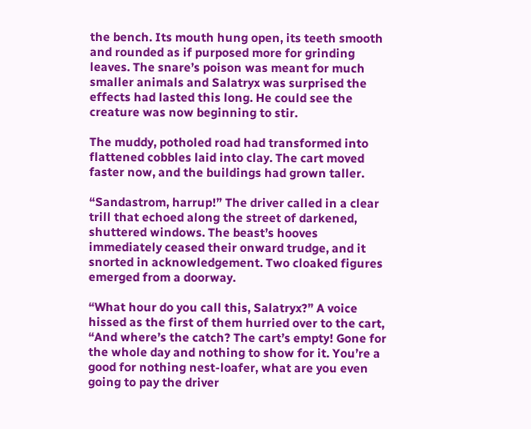the bench. Its mouth hung open, its teeth smooth and rounded as if purposed more for grinding leaves. The snare’s poison was meant for much smaller animals and Salatryx was surprised the effects had lasted this long. He could see the creature was now beginning to stir.

The muddy, potholed road had transformed into flattened cobbles laid into clay. The cart moved faster now, and the buildings had grown taller.

“Sandastrom, harrup!” The driver called in a clear trill that echoed along the street of darkened, shuttered windows. The beast’s hooves immediately ceased their onward trudge, and it snorted in acknowledgement. Two cloaked figures emerged from a doorway.

“What hour do you call this, Salatryx?” A voice hissed as the first of them hurried over to the cart, “And where’s the catch? The cart’s empty! Gone for the whole day and nothing to show for it. You’re a good for nothing nest-loafer, what are you even going to pay the driver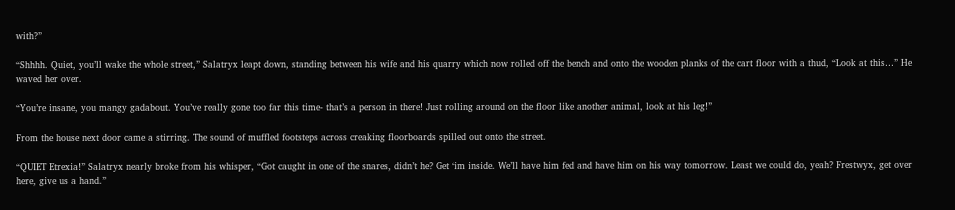with?”

“Shhhh. Quiet, you’ll wake the whole street,” Salatryx leapt down, standing between his wife and his quarry which now rolled off the bench and onto the wooden planks of the cart floor with a thud, “Look at this…” He waved her over.

“You’re insane, you mangy gadabout. You’ve really gone too far this time- that’s a person in there! Just rolling around on the floor like another animal, look at his leg!”

From the house next door came a stirring. The sound of muffled footsteps across creaking floorboards spilled out onto the street.

“QUIET Etrexia!” Salatryx nearly broke from his whisper, “Got caught in one of the snares, didn’t he? Get ‘im inside. We’ll have him fed and have him on his way tomorrow. Least we could do, yeah? Frestwyx, get over here, give us a hand.”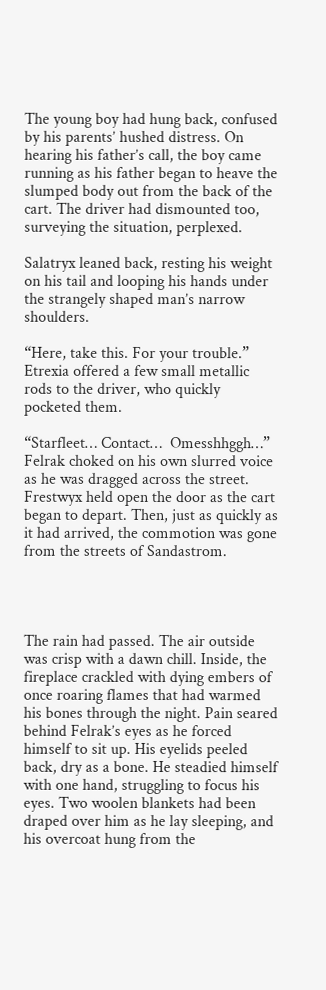The young boy had hung back, confused by his parents’ hushed distress. On hearing his father’s call, the boy came running as his father began to heave the slumped body out from the back of the cart. The driver had dismounted too, surveying the situation, perplexed.

Salatryx leaned back, resting his weight on his tail and looping his hands under the strangely shaped man’s narrow shoulders.

“Here, take this. For your trouble.” Etrexia offered a few small metallic rods to the driver, who quickly pocketed them.

“Starfleet… Contact…  Omesshhggh…” Felrak choked on his own slurred voice as he was dragged across the street. Frestwyx held open the door as the cart began to depart. Then, just as quickly as it had arrived, the commotion was gone from the streets of Sandastrom.




The rain had passed. The air outside was crisp with a dawn chill. Inside, the fireplace crackled with dying embers of once roaring flames that had warmed his bones through the night. Pain seared behind Felrak’s eyes as he forced himself to sit up. His eyelids peeled back, dry as a bone. He steadied himself with one hand, struggling to focus his eyes. Two woolen blankets had been draped over him as he lay sleeping, and his overcoat hung from the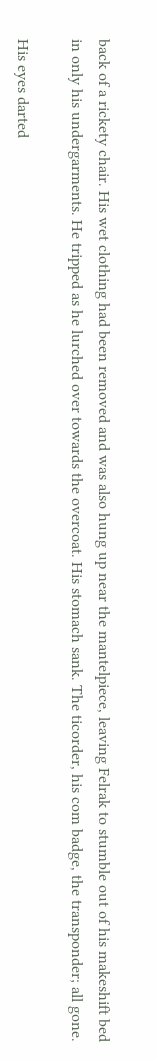back of a rickety chair. His wet clothing had been removed and was also hung up near the mantelpiece, leaving Felrak to stumble out of his makeshift bed in only his undergarments. He tripped as he lurched over towards the overcoat. His stomach sank. The ticorder, his com badge, the transponder; all gone.

His eyes darted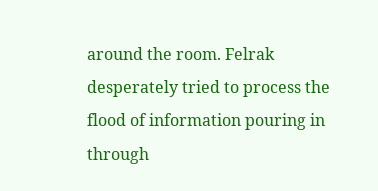around the room. Felrak desperately tried to process the flood of information pouring in through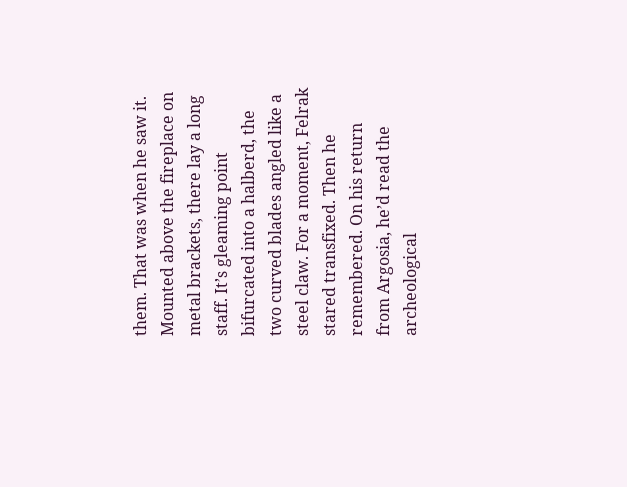them. That was when he saw it. Mounted above the fireplace on metal brackets, there lay a long staff. It’s gleaming point bifurcated into a halberd, the two curved blades angled like a steel claw. For a moment, Felrak stared transfixed. Then he remembered. On his return from Argosia, he’d read the archeological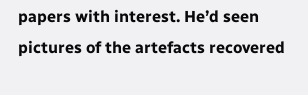papers with interest. He’d seen pictures of the artefacts recovered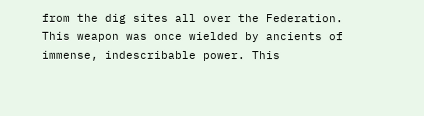from the dig sites all over the Federation. This weapon was once wielded by ancients of immense, indescribable power. This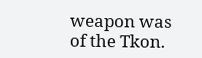weapon was of the Tkon.